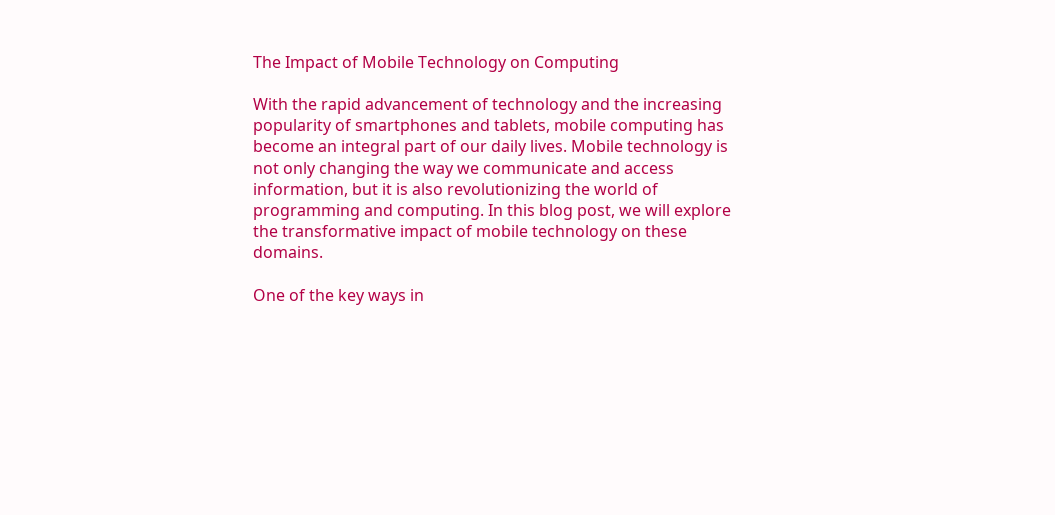The Impact of Mobile Technology on Computing

With the rapid advancement of technology and the increasing popularity of smartphones and tablets, mobile computing has become an integral part of our daily lives. Mobile technology is not only changing the way we communicate and access information, but it is also revolutionizing the world of programming and computing. In this blog post, we will explore the transformative impact of mobile technology on these domains.

One of the key ways in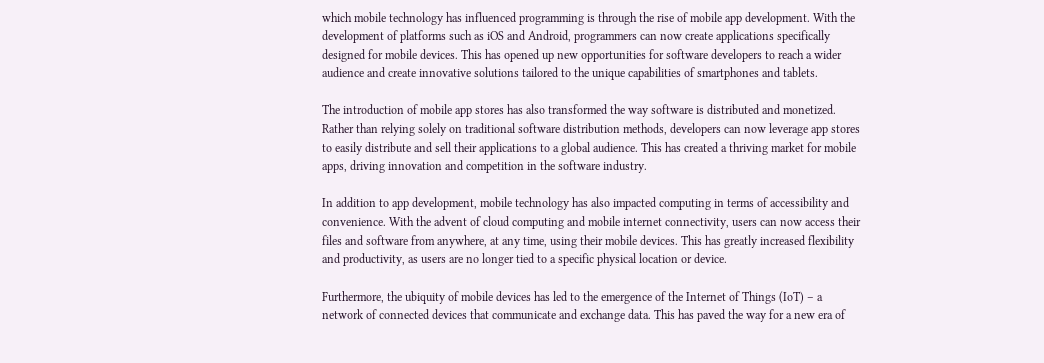which mobile technology has influenced programming is through the rise of mobile app development. With the development of platforms such as iOS and Android, programmers can now create applications specifically designed for mobile devices. This has opened up new opportunities for software developers to reach a wider audience and create innovative solutions tailored to the unique capabilities of smartphones and tablets.

The introduction of mobile app stores has also transformed the way software is distributed and monetized. Rather than relying solely on traditional software distribution methods, developers can now leverage app stores to easily distribute and sell their applications to a global audience. This has created a thriving market for mobile apps, driving innovation and competition in the software industry.

In addition to app development, mobile technology has also impacted computing in terms of accessibility and convenience. With the advent of cloud computing and mobile internet connectivity, users can now access their files and software from anywhere, at any time, using their mobile devices. This has greatly increased flexibility and productivity, as users are no longer tied to a specific physical location or device.

Furthermore, the ubiquity of mobile devices has led to the emergence of the Internet of Things (IoT) – a network of connected devices that communicate and exchange data. This has paved the way for a new era of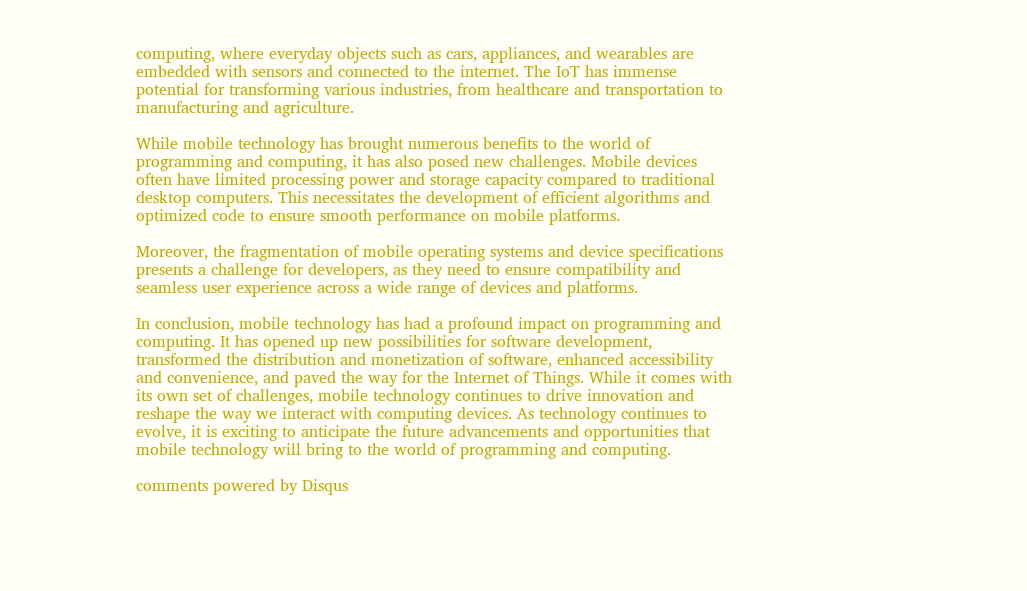computing, where everyday objects such as cars, appliances, and wearables are embedded with sensors and connected to the internet. The IoT has immense potential for transforming various industries, from healthcare and transportation to manufacturing and agriculture.

While mobile technology has brought numerous benefits to the world of programming and computing, it has also posed new challenges. Mobile devices often have limited processing power and storage capacity compared to traditional desktop computers. This necessitates the development of efficient algorithms and optimized code to ensure smooth performance on mobile platforms.

Moreover, the fragmentation of mobile operating systems and device specifications presents a challenge for developers, as they need to ensure compatibility and seamless user experience across a wide range of devices and platforms.

In conclusion, mobile technology has had a profound impact on programming and computing. It has opened up new possibilities for software development, transformed the distribution and monetization of software, enhanced accessibility and convenience, and paved the way for the Internet of Things. While it comes with its own set of challenges, mobile technology continues to drive innovation and reshape the way we interact with computing devices. As technology continues to evolve, it is exciting to anticipate the future advancements and opportunities that mobile technology will bring to the world of programming and computing.

comments powered by Disqus